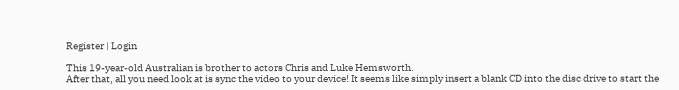Register | Login

This 19-year-old Australian is brother to actors Chris and Luke Hemsworth.
After that, all you need look at is sync the video to your device! It seems like simply insert a blank CD into the disc drive to start the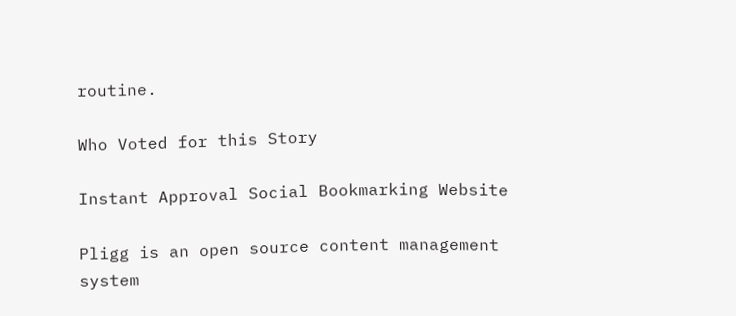routine.

Who Voted for this Story

Instant Approval Social Bookmarking Website

Pligg is an open source content management system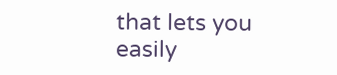that lets you easily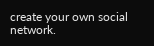create your own social network.